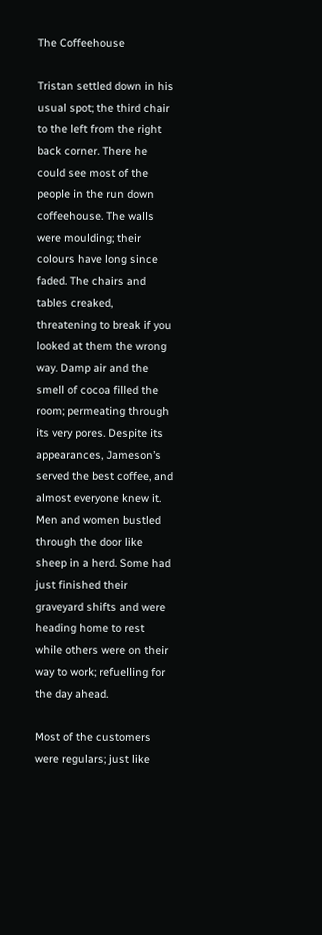The Coffeehouse

Tristan settled down in his usual spot; the third chair to the left from the right back corner. There he could see most of the people in the run down coffeehouse. The walls were moulding; their colours have long since faded. The chairs and tables creaked, threatening to break if you looked at them the wrong way. Damp air and the smell of cocoa filled the room; permeating through its very pores. Despite its appearances, Jameson’s served the best coffee, and almost everyone knew it. Men and women bustled through the door like sheep in a herd. Some had just finished their graveyard shifts and were heading home to rest while others were on their way to work; refuelling for the day ahead.

Most of the customers were regulars; just like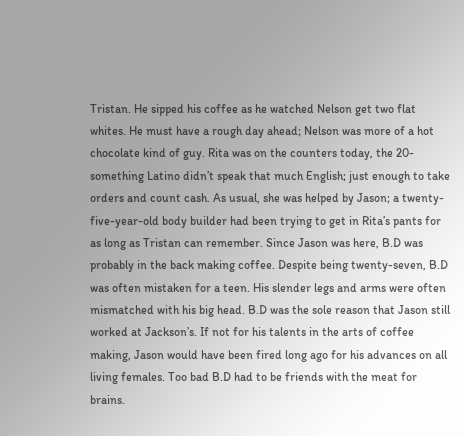Tristan. He sipped his coffee as he watched Nelson get two flat whites. He must have a rough day ahead; Nelson was more of a hot chocolate kind of guy. Rita was on the counters today, the 20-something Latino didn’t speak that much English; just enough to take orders and count cash. As usual, she was helped by Jason; a twenty-five-year-old body builder had been trying to get in Rita’s pants for as long as Tristan can remember. Since Jason was here, B.D was probably in the back making coffee. Despite being twenty-seven, B.D was often mistaken for a teen. His slender legs and arms were often mismatched with his big head. B.D was the sole reason that Jason still worked at Jackson’s. If not for his talents in the arts of coffee making, Jason would have been fired long ago for his advances on all living females. Too bad B.D had to be friends with the meat for brains.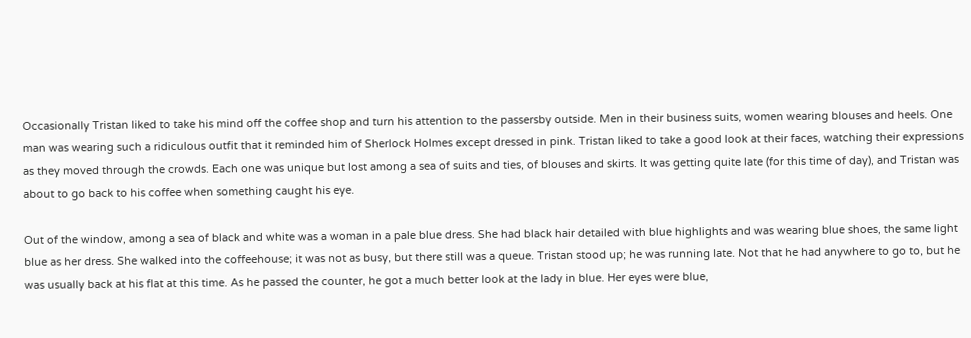Occasionally Tristan liked to take his mind off the coffee shop and turn his attention to the passersby outside. Men in their business suits, women wearing blouses and heels. One man was wearing such a ridiculous outfit that it reminded him of Sherlock Holmes except dressed in pink. Tristan liked to take a good look at their faces, watching their expressions as they moved through the crowds. Each one was unique but lost among a sea of suits and ties, of blouses and skirts. It was getting quite late (for this time of day), and Tristan was about to go back to his coffee when something caught his eye.

Out of the window, among a sea of black and white was a woman in a pale blue dress. She had black hair detailed with blue highlights and was wearing blue shoes, the same light blue as her dress. She walked into the coffeehouse; it was not as busy, but there still was a queue. Tristan stood up; he was running late. Not that he had anywhere to go to, but he was usually back at his flat at this time. As he passed the counter, he got a much better look at the lady in blue. Her eyes were blue,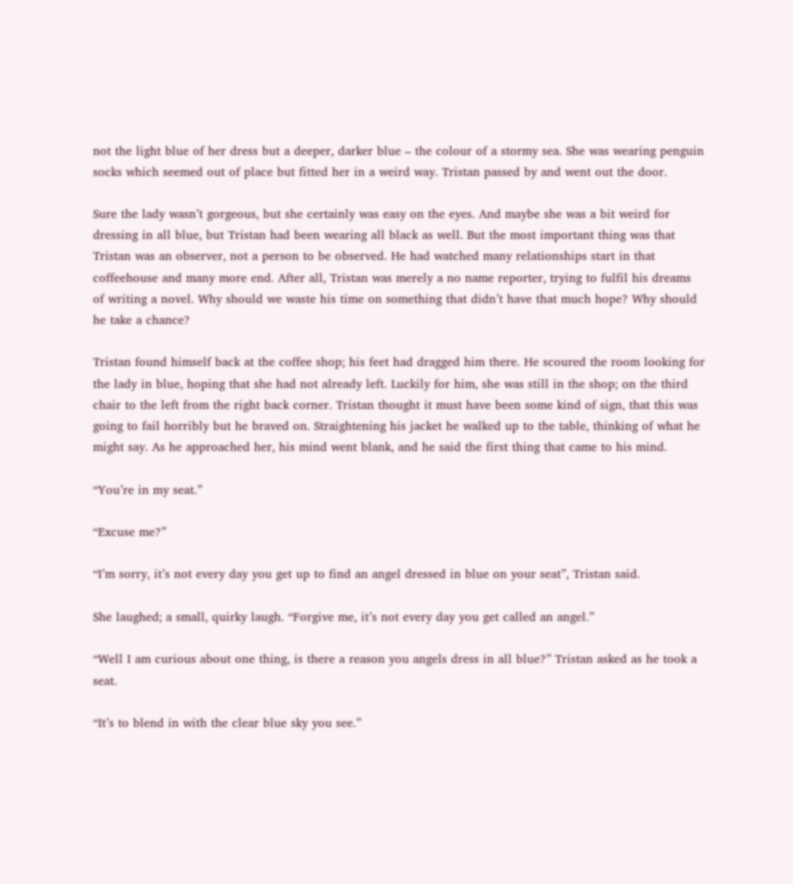not the light blue of her dress but a deeper, darker blue – the colour of a stormy sea. She was wearing penguin socks which seemed out of place but fitted her in a weird way. Tristan passed by and went out the door.

Sure the lady wasn’t gorgeous, but she certainly was easy on the eyes. And maybe she was a bit weird for dressing in all blue, but Tristan had been wearing all black as well. But the most important thing was that Tristan was an observer, not a person to be observed. He had watched many relationships start in that coffeehouse and many more end. After all, Tristan was merely a no name reporter, trying to fulfil his dreams of writing a novel. Why should we waste his time on something that didn’t have that much hope? Why should he take a chance?

Tristan found himself back at the coffee shop; his feet had dragged him there. He scoured the room looking for the lady in blue, hoping that she had not already left. Luckily for him, she was still in the shop; on the third chair to the left from the right back corner. Tristan thought it must have been some kind of sign, that this was going to fail horribly but he braved on. Straightening his jacket he walked up to the table, thinking of what he might say. As he approached her, his mind went blank, and he said the first thing that came to his mind.

“You’re in my seat.”

“Excuse me?”

“I’m sorry, it’s not every day you get up to find an angel dressed in blue on your seat”, Tristan said.

She laughed; a small, quirky laugh. “Forgive me, it’s not every day you get called an angel.”

“Well I am curious about one thing, is there a reason you angels dress in all blue?” Tristan asked as he took a seat.

“It’s to blend in with the clear blue sky you see.”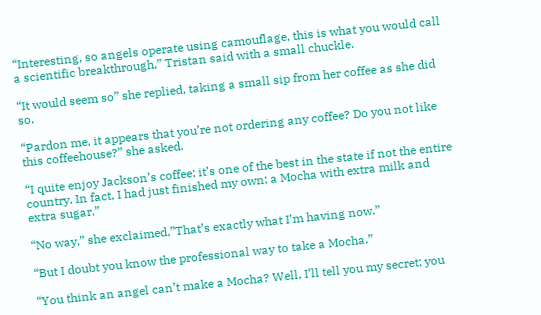“Interesting, so angels operate using camouflage, this is what you would call a scientific breakthrough,” Tristan said with a small chuckle.

“It would seem so” she replied, taking a small sip from her coffee as she did so.

“Pardon me, it appears that you’re not ordering any coffee? Do you not like this coffeehouse?” she asked.

“I quite enjoy Jackson’s coffee; it’s one of the best in the state if not the entire country. In fact, I had just finished my own; a Mocha with extra milk and extra sugar.”

“No way,” she exclaimed,”That’s exactly what I’m having now.”

“But I doubt you know the professional way to take a Mocha.”

“You think an angel can’t make a Mocha? Well, I’ll tell you my secret; you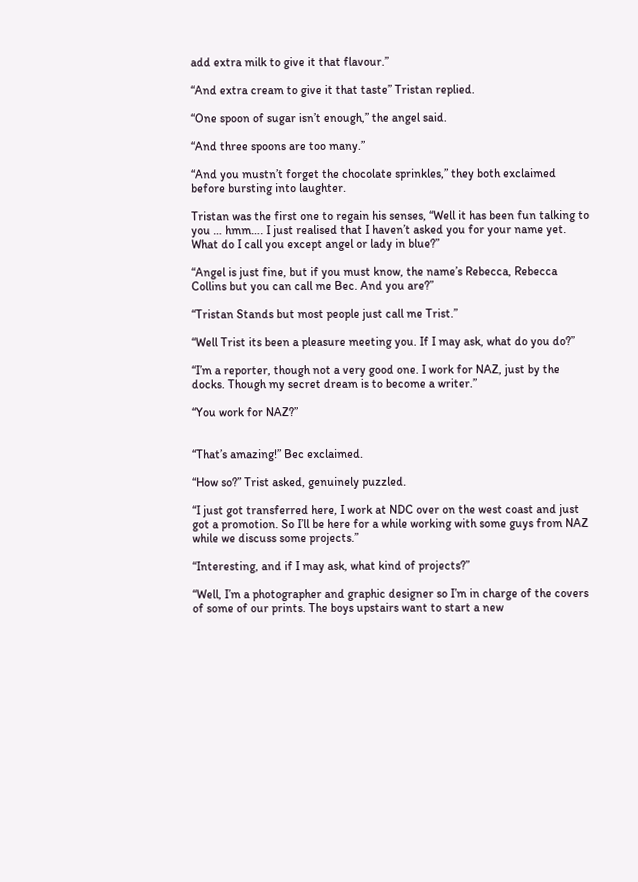add extra milk to give it that flavour.”

“And extra cream to give it that taste” Tristan replied.

“One spoon of sugar isn’t enough,” the angel said.

“And three spoons are too many.”

“And you mustn’t forget the chocolate sprinkles,” they both exclaimed before bursting into laughter.

Tristan was the first one to regain his senses, “Well it has been fun talking to you … hmm…. I just realised that I haven’t asked you for your name yet. What do I call you except angel or lady in blue?”

“Angel is just fine, but if you must know, the name’s Rebecca, Rebecca Collins but you can call me Bec. And you are?”

“Tristan Stands but most people just call me Trist.”

“Well Trist its been a pleasure meeting you. If I may ask, what do you do?”

“I’m a reporter, though not a very good one. I work for NAZ, just by the docks. Though my secret dream is to become a writer.”

“You work for NAZ?”


“That’s amazing!” Bec exclaimed.

“How so?” Trist asked, genuinely puzzled.

“I just got transferred here, I work at NDC over on the west coast and just got a promotion. So I’ll be here for a while working with some guys from NAZ while we discuss some projects.”

“Interesting, and if I may ask, what kind of projects?”

“Well, I’m a photographer and graphic designer so I’m in charge of the covers of some of our prints. The boys upstairs want to start a new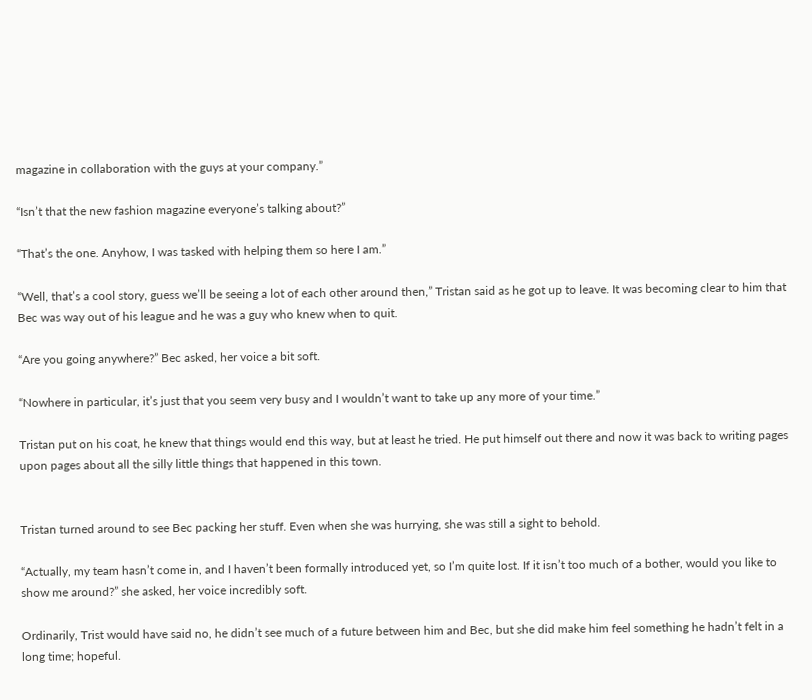magazine in collaboration with the guys at your company.”

“Isn’t that the new fashion magazine everyone’s talking about?”

“That’s the one. Anyhow, I was tasked with helping them so here I am.”

“Well, that’s a cool story, guess we’ll be seeing a lot of each other around then,” Tristan said as he got up to leave. It was becoming clear to him that Bec was way out of his league and he was a guy who knew when to quit.

“Are you going anywhere?” Bec asked, her voice a bit soft.

“Nowhere in particular, it’s just that you seem very busy and I wouldn’t want to take up any more of your time.”

Tristan put on his coat, he knew that things would end this way, but at least he tried. He put himself out there and now it was back to writing pages upon pages about all the silly little things that happened in this town.


Tristan turned around to see Bec packing her stuff. Even when she was hurrying, she was still a sight to behold.

“Actually, my team hasn’t come in, and I haven’t been formally introduced yet, so I’m quite lost. If it isn’t too much of a bother, would you like to show me around?” she asked, her voice incredibly soft.

Ordinarily, Trist would have said no, he didn’t see much of a future between him and Bec, but she did make him feel something he hadn’t felt in a long time; hopeful.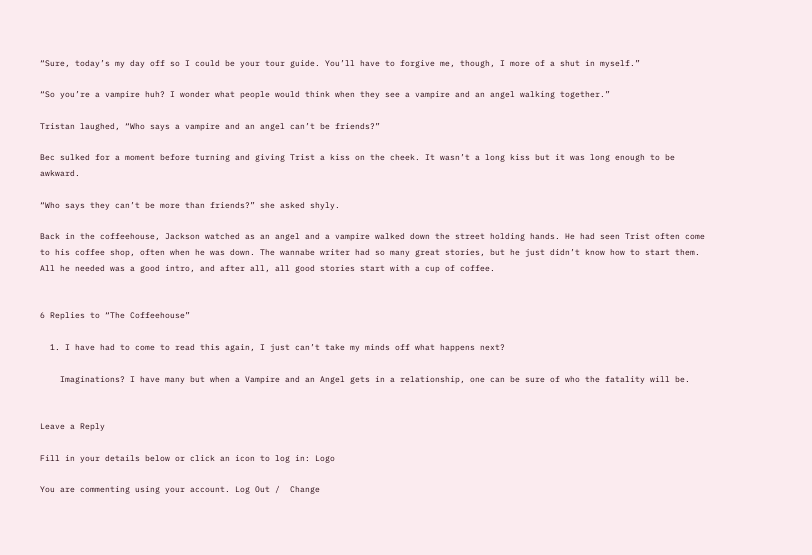“Sure, today’s my day off so I could be your tour guide. You’ll have to forgive me, though, I more of a shut in myself.”

“So you’re a vampire huh? I wonder what people would think when they see a vampire and an angel walking together.”

Tristan laughed, “Who says a vampire and an angel can’t be friends?”

Bec sulked for a moment before turning and giving Trist a kiss on the cheek. It wasn’t a long kiss but it was long enough to be awkward.

“Who says they can’t be more than friends?” she asked shyly.

Back in the coffeehouse, Jackson watched as an angel and a vampire walked down the street holding hands. He had seen Trist often come to his coffee shop, often when he was down. The wannabe writer had so many great stories, but he just didn’t know how to start them. All he needed was a good intro, and after all, all good stories start with a cup of coffee.


6 Replies to “The Coffeehouse”

  1. I have had to come to read this again, I just can’t take my minds off what happens next?

    Imaginations? I have many but when a Vampire and an Angel gets in a relationship, one can be sure of who the fatality will be.


Leave a Reply

Fill in your details below or click an icon to log in: Logo

You are commenting using your account. Log Out /  Change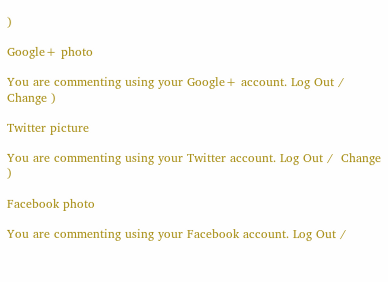)

Google+ photo

You are commenting using your Google+ account. Log Out /  Change )

Twitter picture

You are commenting using your Twitter account. Log Out /  Change )

Facebook photo

You are commenting using your Facebook account. Log Out /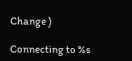Change )

Connecting to %s